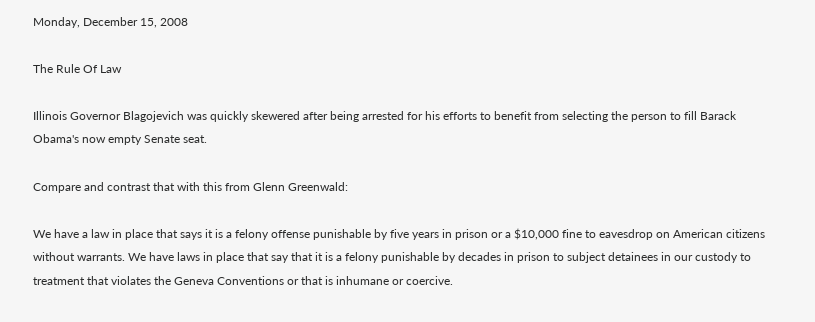Monday, December 15, 2008

The Rule Of Law

Illinois Governor Blagojevich was quickly skewered after being arrested for his efforts to benefit from selecting the person to fill Barack Obama's now empty Senate seat.

Compare and contrast that with this from Glenn Greenwald:

We have a law in place that says it is a felony offense punishable by five years in prison or a $10,000 fine to eavesdrop on American citizens without warrants. We have laws in place that say that it is a felony punishable by decades in prison to subject detainees in our custody to treatment that violates the Geneva Conventions or that is inhumane or coercive.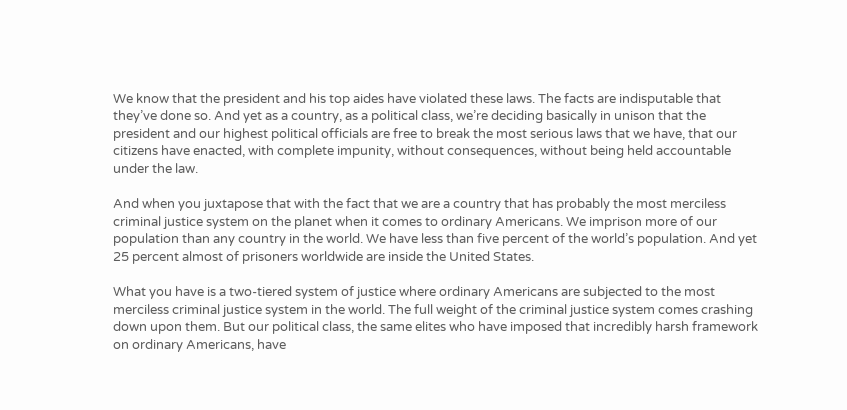We know that the president and his top aides have violated these laws. The facts are indisputable that they’ve done so. And yet as a country, as a political class, we’re deciding basically in unison that the president and our highest political officials are free to break the most serious laws that we have, that our citizens have enacted, with complete impunity, without consequences, without being held accountable under the law.

And when you juxtapose that with the fact that we are a country that has probably the most merciless criminal justice system on the planet when it comes to ordinary Americans. We imprison more of our population than any country in the world. We have less than five percent of the world’s population. And yet 25 percent almost of prisoners worldwide are inside the United States.

What you have is a two-tiered system of justice where ordinary Americans are subjected to the most merciless criminal justice system in the world. The full weight of the criminal justice system comes crashing down upon them. But our political class, the same elites who have imposed that incredibly harsh framework on ordinary Americans, have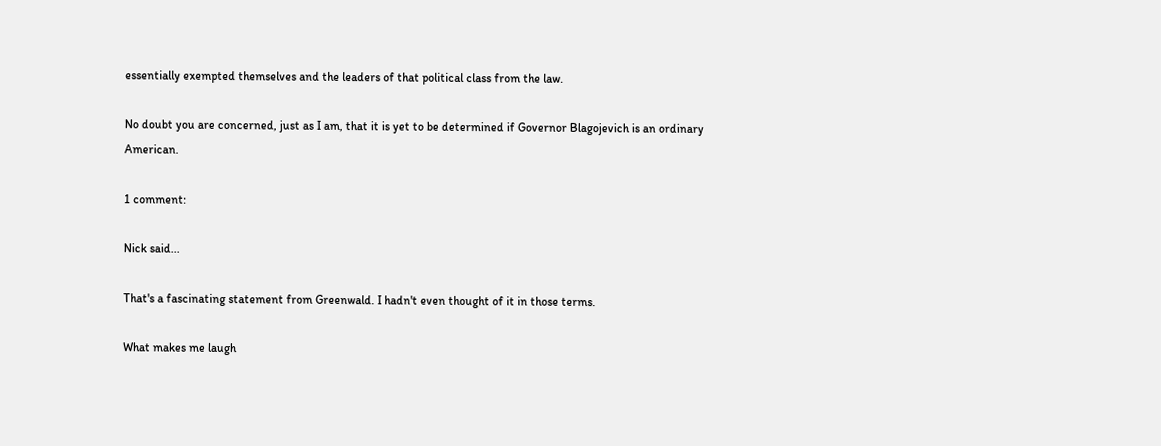essentially exempted themselves and the leaders of that political class from the law.

No doubt you are concerned, just as I am, that it is yet to be determined if Governor Blagojevich is an ordinary American.

1 comment:

Nick said...

That's a fascinating statement from Greenwald. I hadn't even thought of it in those terms.

What makes me laugh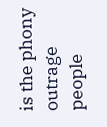is the phony outrage people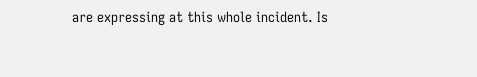are expressing at this whole incident. Is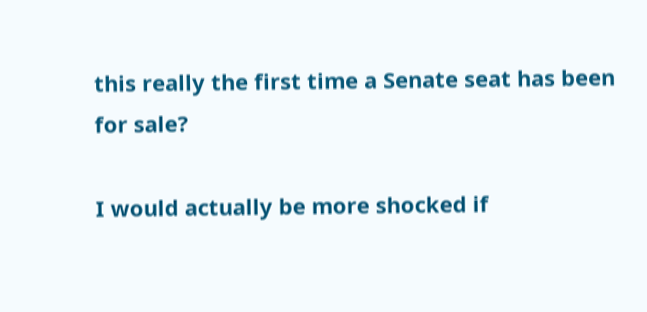this really the first time a Senate seat has been for sale?

I would actually be more shocked if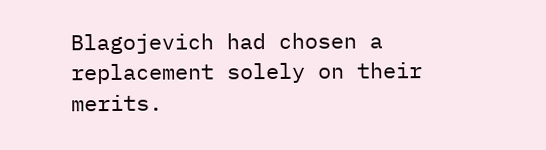Blagojevich had chosen a replacement solely on their merits.